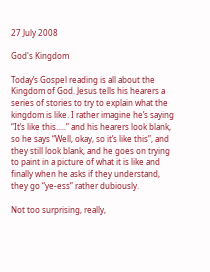27 July 2008

God's Kingdom

Today’s Gospel reading is all about the Kingdom of God. Jesus tells his hearers a series of stories to try to explain what the kingdom is like. I rather imagine he’s saying “It’s like this.....” and his hearers look blank, so he says “Well, okay, so it’s like this”, and they still look blank, and he goes on trying to paint in a picture of what it is like and finally when he asks if they understand, they go “ye-ess” rather dubiously.

Not too surprising, really,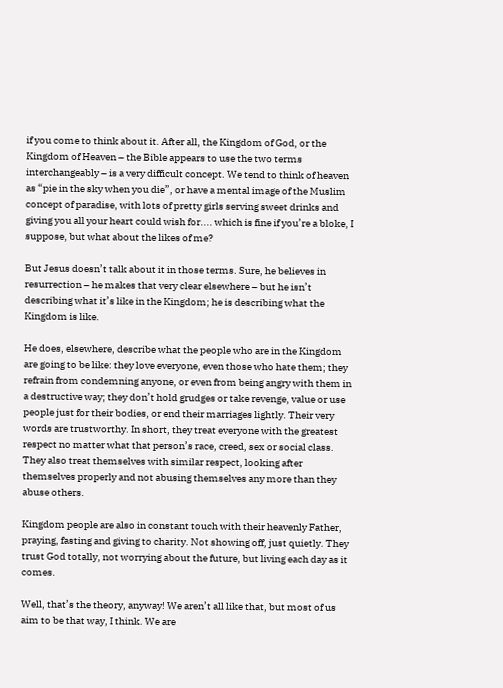if you come to think about it. After all, the Kingdom of God, or the Kingdom of Heaven – the Bible appears to use the two terms interchangeably – is a very difficult concept. We tend to think of heaven as “pie in the sky when you die”, or have a mental image of the Muslim concept of paradise, with lots of pretty girls serving sweet drinks and giving you all your heart could wish for.... which is fine if you’re a bloke, I suppose, but what about the likes of me?

But Jesus doesn’t talk about it in those terms. Sure, he believes in resurrection – he makes that very clear elsewhere – but he isn’t describing what it’s like in the Kingdom; he is describing what the Kingdom is like.

He does, elsewhere, describe what the people who are in the Kingdom are going to be like: they love everyone, even those who hate them; they refrain from condemning anyone, or even from being angry with them in a destructive way; they don’t hold grudges or take revenge, value or use people just for their bodies, or end their marriages lightly. Their very words are trustworthy. In short, they treat everyone with the greatest respect no matter what that person’s race, creed, sex or social class. They also treat themselves with similar respect, looking after themselves properly and not abusing themselves any more than they abuse others.

Kingdom people are also in constant touch with their heavenly Father, praying, fasting and giving to charity. Not showing off, just quietly. They trust God totally, not worrying about the future, but living each day as it comes.

Well, that’s the theory, anyway! We aren’t all like that, but most of us aim to be that way, I think. We are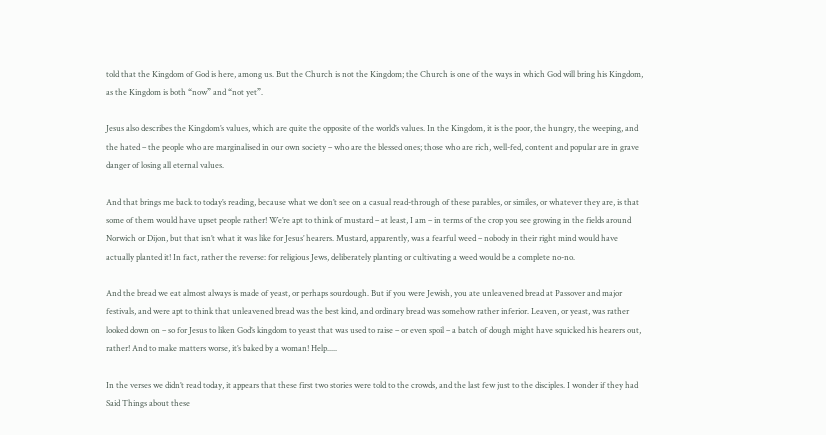told that the Kingdom of God is here, among us. But the Church is not the Kingdom; the Church is one of the ways in which God will bring his Kingdom, as the Kingdom is both “now” and “not yet”.

Jesus also describes the Kingdom’s values, which are quite the opposite of the world’s values. In the Kingdom, it is the poor, the hungry, the weeping, and the hated – the people who are marginalised in our own society – who are the blessed ones; those who are rich, well-fed, content and popular are in grave danger of losing all eternal values.

And that brings me back to today’s reading, because what we don’t see on a casual read-through of these parables, or similes, or whatever they are, is that some of them would have upset people rather! We’re apt to think of mustard – at least, I am – in terms of the crop you see growing in the fields around Norwich or Dijon, but that isn’t what it was like for Jesus’ hearers. Mustard, apparently, was a fearful weed – nobody in their right mind would have actually planted it! In fact, rather the reverse: for religious Jews, deliberately planting or cultivating a weed would be a complete no-no.

And the bread we eat almost always is made of yeast, or perhaps sourdough. But if you were Jewish, you ate unleavened bread at Passover and major festivals, and were apt to think that unleavened bread was the best kind, and ordinary bread was somehow rather inferior. Leaven, or yeast, was rather looked down on – so for Jesus to liken God’s kingdom to yeast that was used to raise – or even spoil – a batch of dough might have squicked his hearers out, rather! And to make matters worse, it’s baked by a woman! Help.....

In the verses we didn’t read today, it appears that these first two stories were told to the crowds, and the last few just to the disciples. I wonder if they had Said Things about these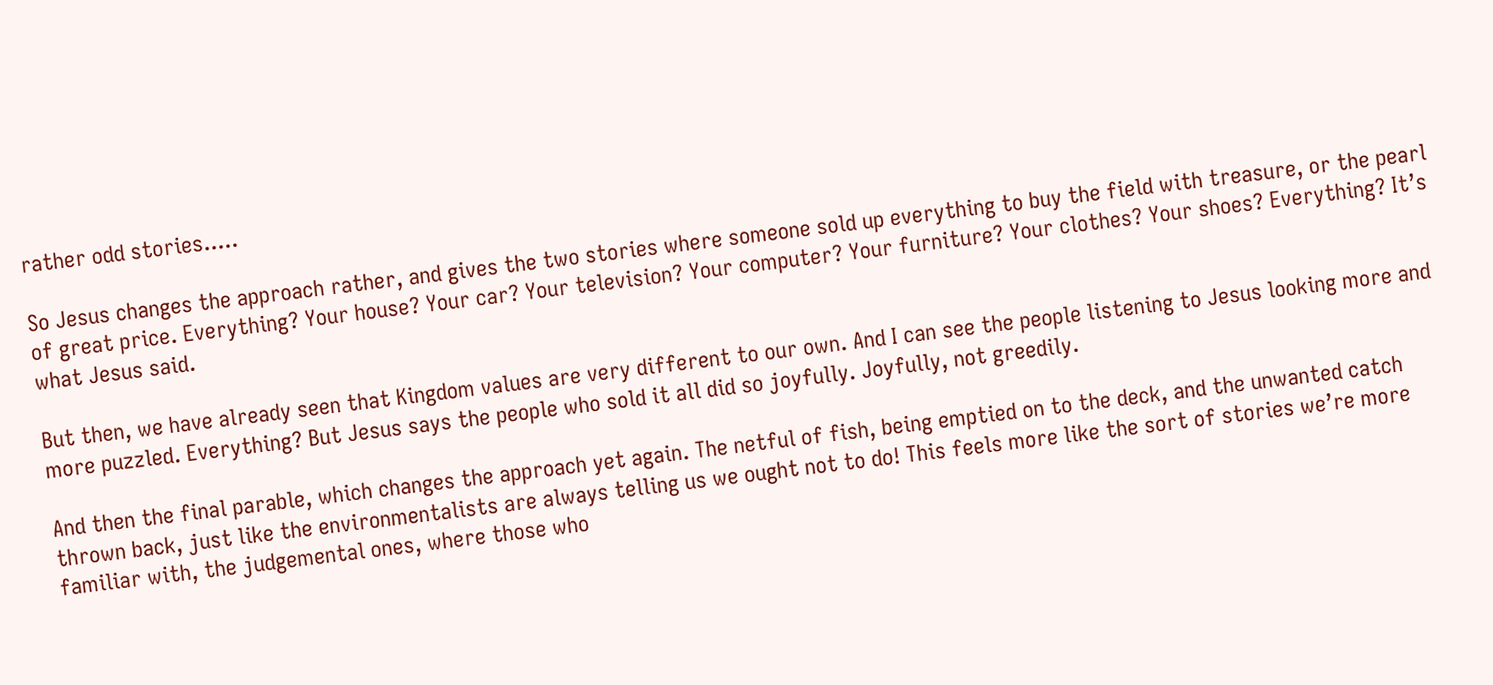rather odd stories.....

So Jesus changes the approach rather, and gives the two stories where someone sold up everything to buy the field with treasure, or the pearl of great price. Everything? Your house? Your car? Your television? Your computer? Your furniture? Your clothes? Your shoes? Everything? It’s what Jesus said.

But then, we have already seen that Kingdom values are very different to our own. And I can see the people listening to Jesus looking more and more puzzled. Everything? But Jesus says the people who sold it all did so joyfully. Joyfully, not greedily.

And then the final parable, which changes the approach yet again. The netful of fish, being emptied on to the deck, and the unwanted catch thrown back, just like the environmentalists are always telling us we ought not to do! This feels more like the sort of stories we’re more familiar with, the judgemental ones, where those who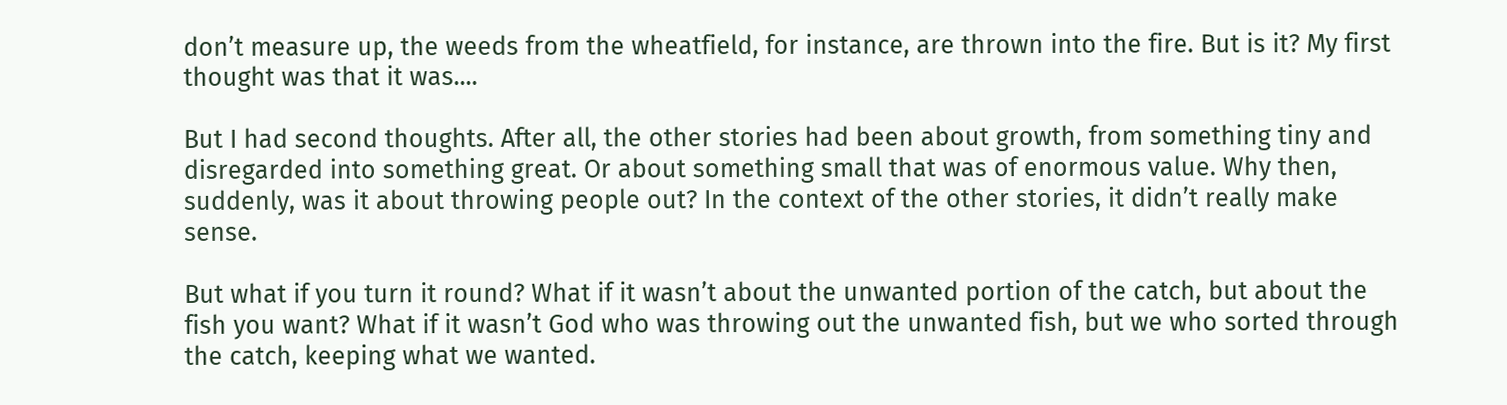don’t measure up, the weeds from the wheatfield, for instance, are thrown into the fire. But is it? My first thought was that it was....

But I had second thoughts. After all, the other stories had been about growth, from something tiny and disregarded into something great. Or about something small that was of enormous value. Why then, suddenly, was it about throwing people out? In the context of the other stories, it didn’t really make sense.

But what if you turn it round? What if it wasn’t about the unwanted portion of the catch, but about the fish you want? What if it wasn’t God who was throwing out the unwanted fish, but we who sorted through the catch, keeping what we wanted.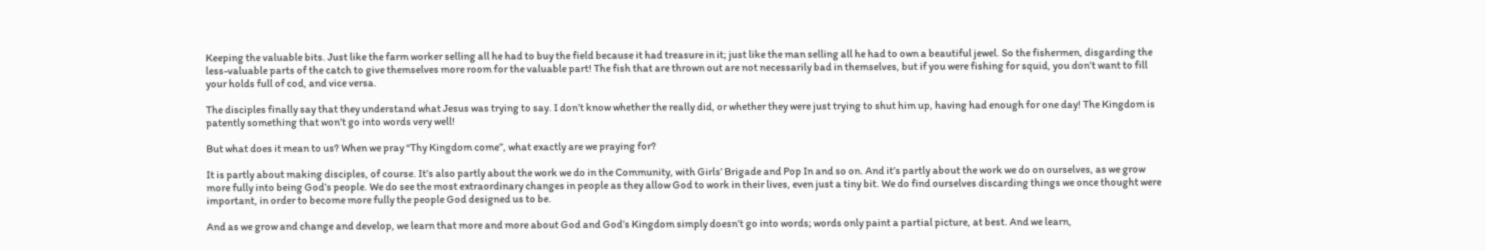Keeping the valuable bits. Just like the farm worker selling all he had to buy the field because it had treasure in it; just like the man selling all he had to own a beautiful jewel. So the fishermen, disgarding the less-valuable parts of the catch to give themselves more room for the valuable part! The fish that are thrown out are not necessarily bad in themselves, but if you were fishing for squid, you don’t want to fill your holds full of cod, and vice versa.

The disciples finally say that they understand what Jesus was trying to say. I don’t know whether the really did, or whether they were just trying to shut him up, having had enough for one day! The Kingdom is patently something that won’t go into words very well!

But what does it mean to us? When we pray “Thy Kingdom come”, what exactly are we praying for?

It is partly about making disciples, of course. It’s also partly about the work we do in the Community, with Girls’ Brigade and Pop In and so on. And it’s partly about the work we do on ourselves, as we grow more fully into being God’s people. We do see the most extraordinary changes in people as they allow God to work in their lives, even just a tiny bit. We do find ourselves discarding things we once thought were important, in order to become more fully the people God designed us to be.

And as we grow and change and develop, we learn that more and more about God and God’s Kingdom simply doesn’t go into words; words only paint a partial picture, at best. And we learn,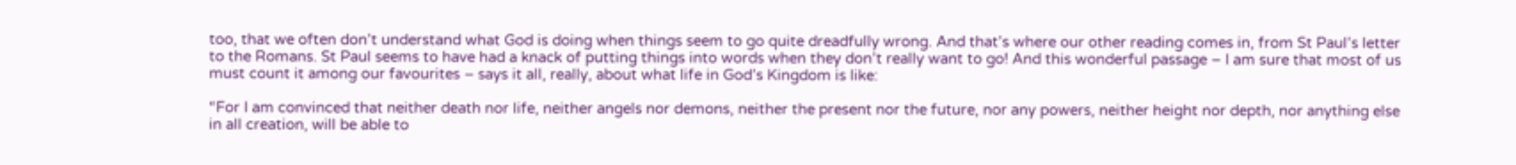too, that we often don’t understand what God is doing when things seem to go quite dreadfully wrong. And that’s where our other reading comes in, from St Paul’s letter to the Romans. St Paul seems to have had a knack of putting things into words when they don’t really want to go! And this wonderful passage – I am sure that most of us must count it among our favourites – says it all, really, about what life in God’s Kingdom is like:

“For I am convinced that neither death nor life, neither angels nor demons, neither the present nor the future, nor any powers, neither height nor depth, nor anything else in all creation, will be able to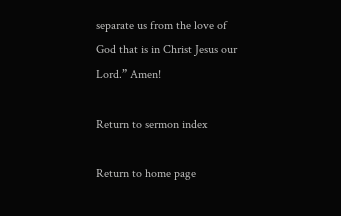separate us from the love of God that is in Christ Jesus our Lord.” Amen!

Return to sermon index

Return to home page